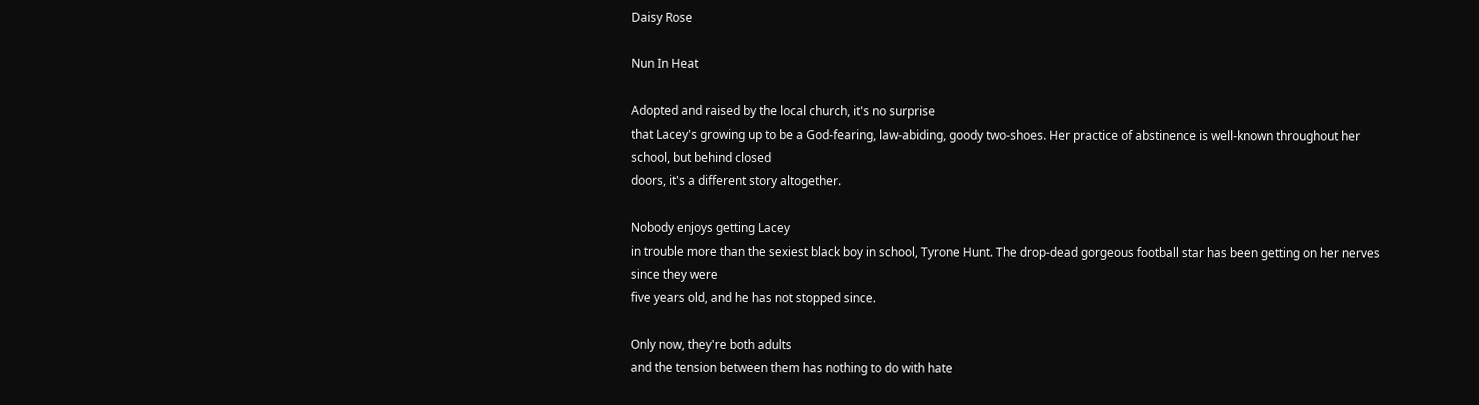Daisy Rose

Nun In Heat

Adopted and raised by the local church, it's no surprise
that Lacey's growing up to be a God-fearing, law-abiding, goody two-shoes. Her practice of abstinence is well-known throughout her school, but behind closed
doors, it's a different story altogether.

Nobody enjoys getting Lacey
in trouble more than the sexiest black boy in school, Tyrone Hunt. The drop-dead gorgeous football star has been getting on her nerves since they were
five years old, and he has not stopped since.

Only now, they're both adults
and the tension between them has nothing to do with hate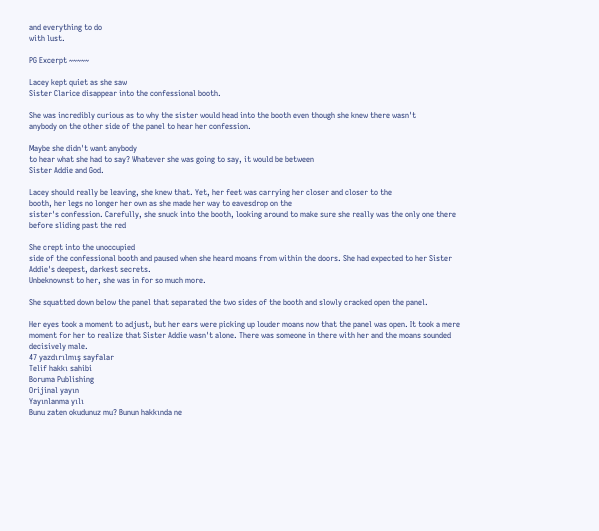and everything to do
with lust.

PG Excerpt ~~~~~

Lacey kept quiet as she saw
Sister Clarice disappear into the confessional booth.

She was incredibly curious as to why the sister would head into the booth even though she knew there wasn't
anybody on the other side of the panel to hear her confession.

Maybe she didn't want anybody
to hear what she had to say? Whatever she was going to say, it would be between
Sister Addie and God.

Lacey should really be leaving, she knew that. Yet, her feet was carrying her closer and closer to the
booth, her legs no longer her own as she made her way to eavesdrop on the
sister's confession. Carefully, she snuck into the booth, looking around to make sure she really was the only one there before sliding past the red

She crept into the unoccupied
side of the confessional booth and paused when she heard moans from within the doors. She had expected to her Sister Addie's deepest, darkest secrets.
Unbeknownst to her, she was in for so much more.

She squatted down below the panel that separated the two sides of the booth and slowly cracked open the panel.

Her eyes took a moment to adjust, but her ears were picking up louder moans now that the panel was open. It took a mere moment for her to realize that Sister Addie wasn't alone. There was someone in there with her and the moans sounded decisively male.
47 yazdırılmış sayfalar
Telif hakkı sahibi
Boruma Publishing
Orijinal yayın
Yayınlanma yılı
Bunu zaten okudunuz mu? Bunun hakkında ne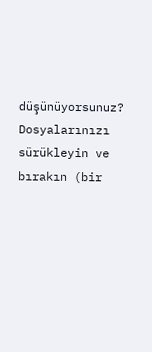düşünüyorsunuz?
Dosyalarınızı sürükleyin ve bırakın (bir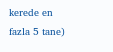kerede en fazla 5 tane)